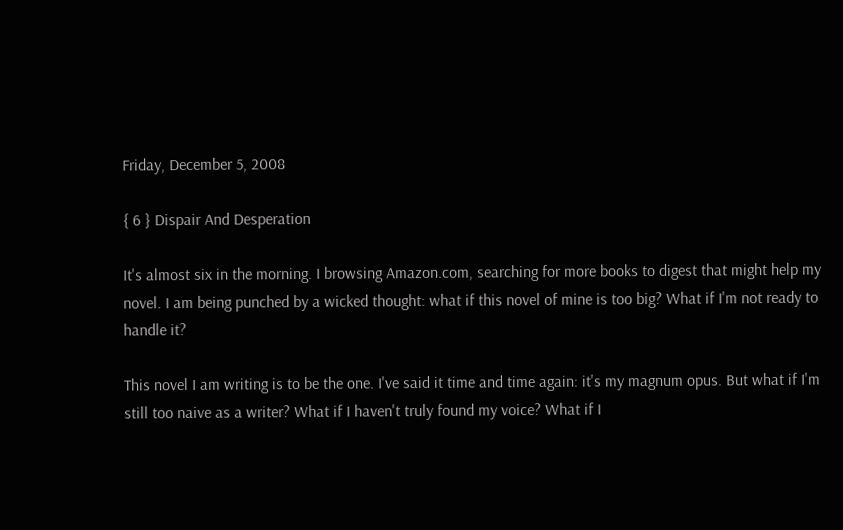Friday, December 5, 2008

{ 6 } Dispair And Desperation

It's almost six in the morning. I browsing Amazon.com, searching for more books to digest that might help my novel. I am being punched by a wicked thought: what if this novel of mine is too big? What if I'm not ready to handle it?

This novel I am writing is to be the one. I've said it time and time again: it's my magnum opus. But what if I'm still too naive as a writer? What if I haven't truly found my voice? What if I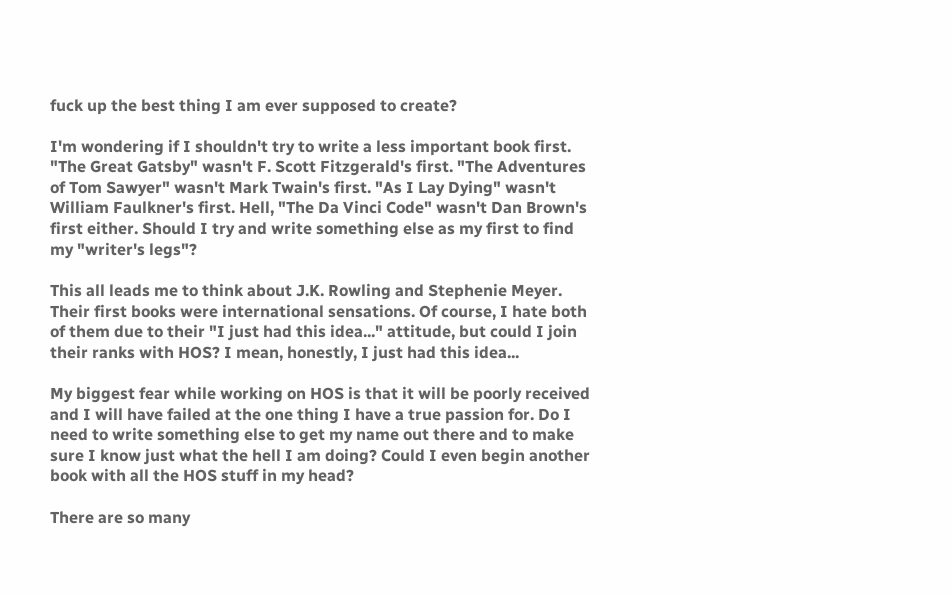fuck up the best thing I am ever supposed to create?

I'm wondering if I shouldn't try to write a less important book first. "The Great Gatsby" wasn't F. Scott Fitzgerald's first. "The Adventures of Tom Sawyer" wasn't Mark Twain's first. "As I Lay Dying" wasn't William Faulkner's first. Hell, "The Da Vinci Code" wasn't Dan Brown's first either. Should I try and write something else as my first to find my "writer's legs"?

This all leads me to think about J.K. Rowling and Stephenie Meyer. Their first books were international sensations. Of course, I hate both of them due to their "I just had this idea..." attitude, but could I join their ranks with HOS? I mean, honestly, I just had this idea...

My biggest fear while working on HOS is that it will be poorly received and I will have failed at the one thing I have a true passion for. Do I need to write something else to get my name out there and to make sure I know just what the hell I am doing? Could I even begin another book with all the HOS stuff in my head?

There are so many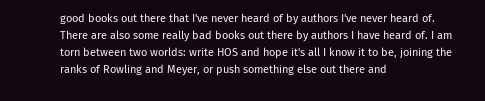good books out there that I've never heard of by authors I've never heard of. There are also some really bad books out there by authors I have heard of. I am torn between two worlds: write HOS and hope it's all I know it to be, joining the ranks of Rowling and Meyer, or push something else out there and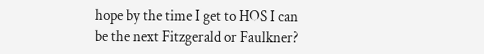hope by the time I get to HOS I can be the next Fitzgerald or Faulkner?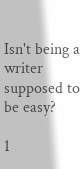Isn't being a writer supposed to be easy?

1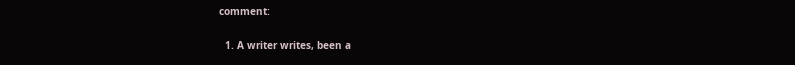comment:

  1. A writer writes, been a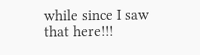while since I saw that here!!!